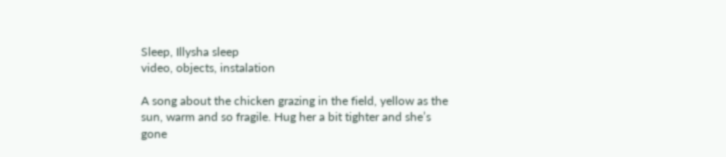Sleep, Illysha sleep
video, objects, instalation

A song about the chicken grazing in the field, yellow as the sun, warm and so fragile. Hug her a bit tighter and she’s gone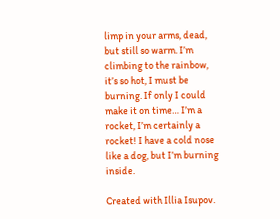limp in your arms, dead, but still so warm. I’m climbing to the rainbow, it’s so hot, I must be burning. If only I could make it on time… I’m a rocket, I’m certainly a rocket! I have a cold nose like a dog, but I’m burning inside.

Created with Illia Isupov.